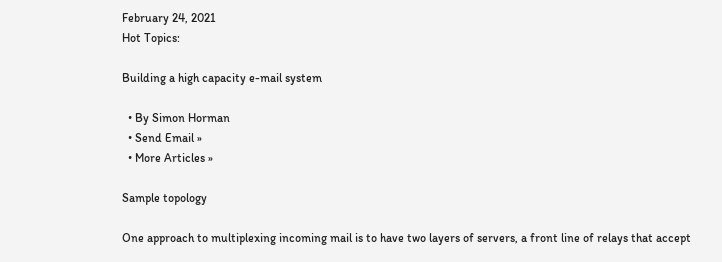February 24, 2021
Hot Topics:

Building a high capacity e-mail system

  • By Simon Horman
  • Send Email »
  • More Articles »

Sample topology

One approach to multiplexing incoming mail is to have two layers of servers, a front line of relays that accept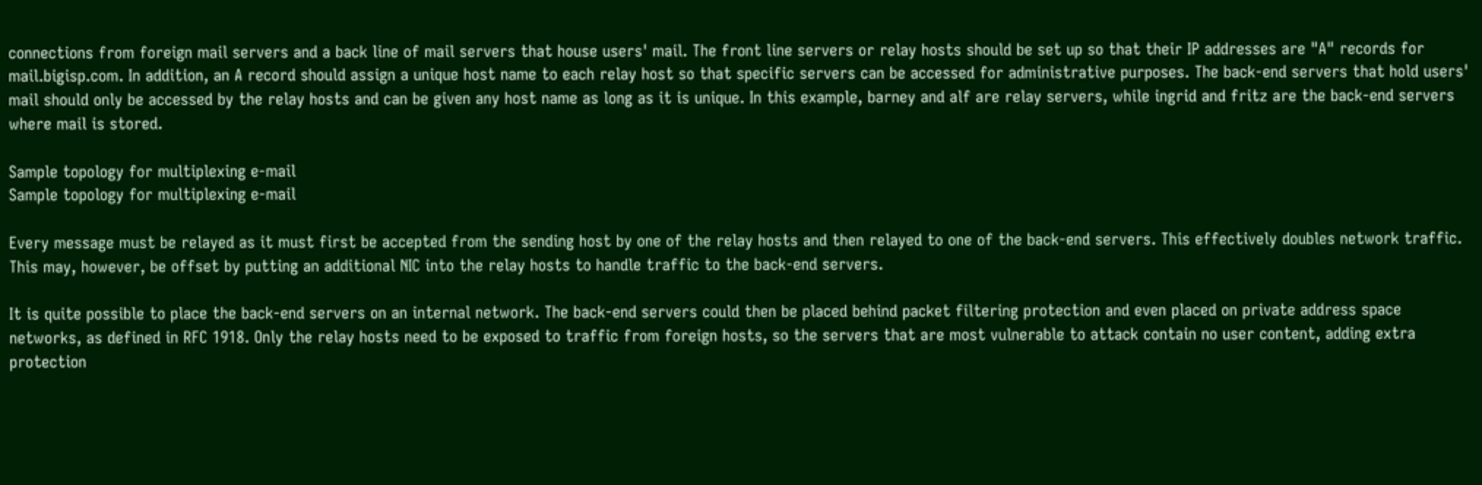connections from foreign mail servers and a back line of mail servers that house users' mail. The front line servers or relay hosts should be set up so that their IP addresses are "A" records for mail.bigisp.com. In addition, an A record should assign a unique host name to each relay host so that specific servers can be accessed for administrative purposes. The back-end servers that hold users' mail should only be accessed by the relay hosts and can be given any host name as long as it is unique. In this example, barney and alf are relay servers, while ingrid and fritz are the back-end servers where mail is stored.

Sample topology for multiplexing e-mail
Sample topology for multiplexing e-mail

Every message must be relayed as it must first be accepted from the sending host by one of the relay hosts and then relayed to one of the back-end servers. This effectively doubles network traffic. This may, however, be offset by putting an additional NIC into the relay hosts to handle traffic to the back-end servers.

It is quite possible to place the back-end servers on an internal network. The back-end servers could then be placed behind packet filtering protection and even placed on private address space networks, as defined in RFC 1918. Only the relay hosts need to be exposed to traffic from foreign hosts, so the servers that are most vulnerable to attack contain no user content, adding extra protection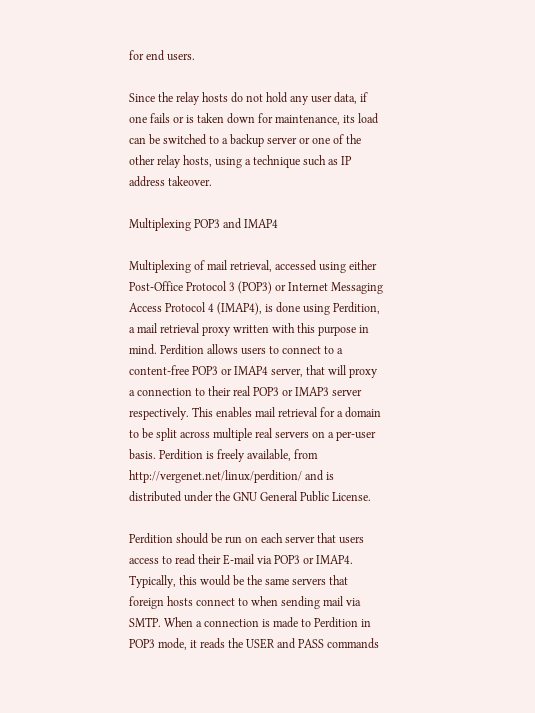for end users.

Since the relay hosts do not hold any user data, if one fails or is taken down for maintenance, its load can be switched to a backup server or one of the other relay hosts, using a technique such as IP address takeover.

Multiplexing POP3 and IMAP4

Multiplexing of mail retrieval, accessed using either Post-Office Protocol 3 (POP3) or Internet Messaging Access Protocol 4 (IMAP4), is done using Perdition, a mail retrieval proxy written with this purpose in mind. Perdition allows users to connect to a content-free POP3 or IMAP4 server, that will proxy a connection to their real POP3 or IMAP3 server respectively. This enables mail retrieval for a domain to be split across multiple real servers on a per-user basis. Perdition is freely available, from http://vergenet.net/linux/perdition/ and is distributed under the GNU General Public License.

Perdition should be run on each server that users access to read their E-mail via POP3 or IMAP4. Typically, this would be the same servers that foreign hosts connect to when sending mail via SMTP. When a connection is made to Perdition in POP3 mode, it reads the USER and PASS commands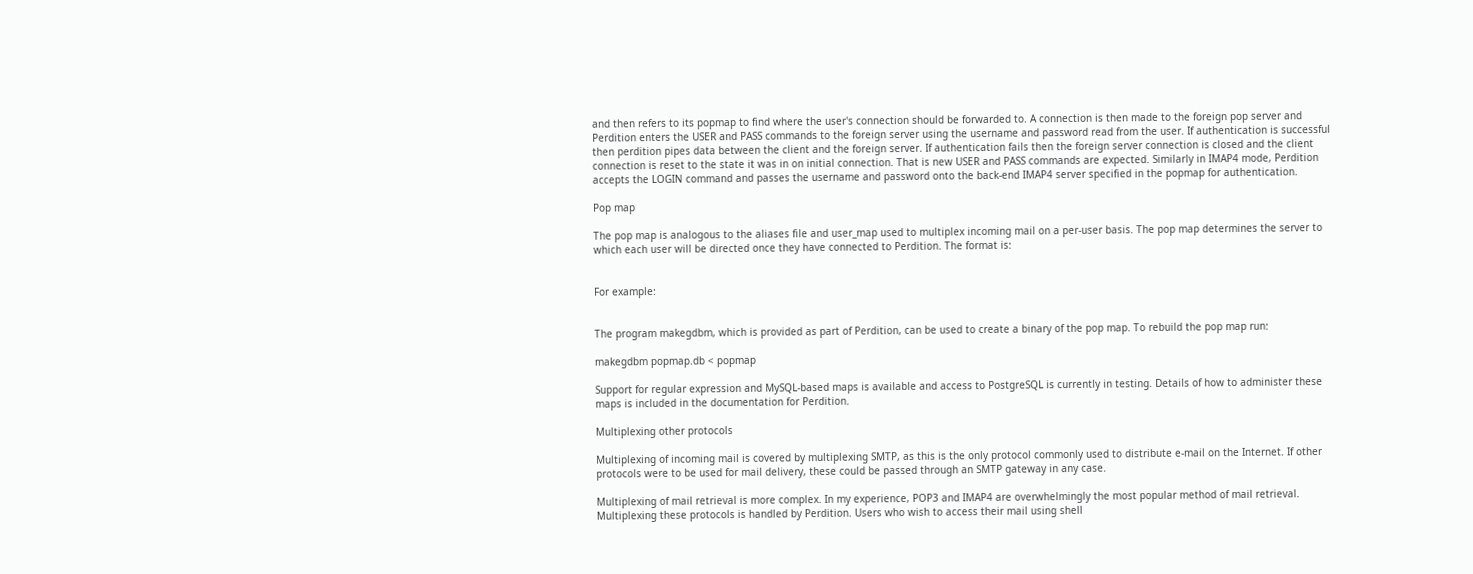and then refers to its popmap to find where the user's connection should be forwarded to. A connection is then made to the foreign pop server and Perdition enters the USER and PASS commands to the foreign server using the username and password read from the user. If authentication is successful then perdition pipes data between the client and the foreign server. If authentication fails then the foreign server connection is closed and the client connection is reset to the state it was in on initial connection. That is new USER and PASS commands are expected. Similarly in IMAP4 mode, Perdition accepts the LOGIN command and passes the username and password onto the back-end IMAP4 server specified in the popmap for authentication.

Pop map

The pop map is analogous to the aliases file and user_map used to multiplex incoming mail on a per-user basis. The pop map determines the server to which each user will be directed once they have connected to Perdition. The format is:


For example:


The program makegdbm, which is provided as part of Perdition, can be used to create a binary of the pop map. To rebuild the pop map run:

makegdbm popmap.db < popmap

Support for regular expression and MySQL-based maps is available and access to PostgreSQL is currently in testing. Details of how to administer these maps is included in the documentation for Perdition.

Multiplexing other protocols

Multiplexing of incoming mail is covered by multiplexing SMTP, as this is the only protocol commonly used to distribute e-mail on the Internet. If other protocols were to be used for mail delivery, these could be passed through an SMTP gateway in any case.

Multiplexing of mail retrieval is more complex. In my experience, POP3 and IMAP4 are overwhelmingly the most popular method of mail retrieval. Multiplexing these protocols is handled by Perdition. Users who wish to access their mail using shell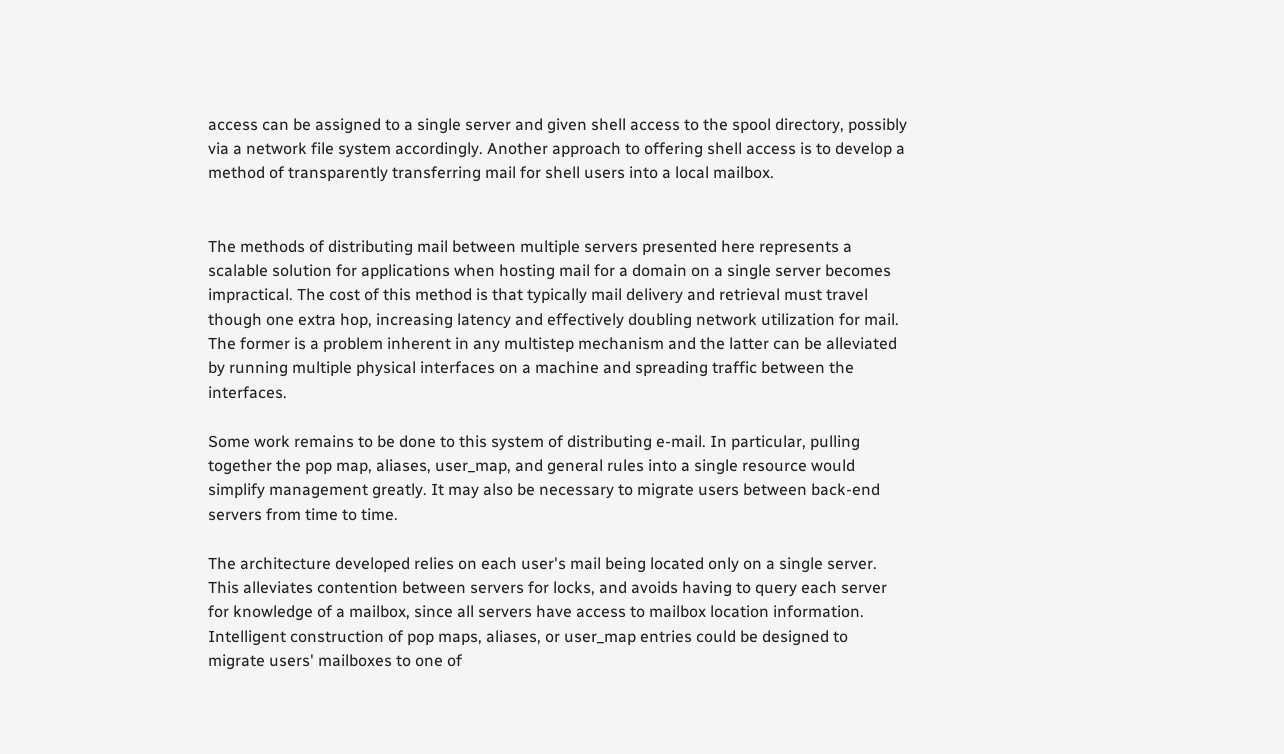access can be assigned to a single server and given shell access to the spool directory, possibly via a network file system accordingly. Another approach to offering shell access is to develop a method of transparently transferring mail for shell users into a local mailbox.


The methods of distributing mail between multiple servers presented here represents a scalable solution for applications when hosting mail for a domain on a single server becomes impractical. The cost of this method is that typically mail delivery and retrieval must travel though one extra hop, increasing latency and effectively doubling network utilization for mail. The former is a problem inherent in any multistep mechanism and the latter can be alleviated by running multiple physical interfaces on a machine and spreading traffic between the interfaces.

Some work remains to be done to this system of distributing e-mail. In particular, pulling together the pop map, aliases, user_map, and general rules into a single resource would simplify management greatly. It may also be necessary to migrate users between back-end servers from time to time.

The architecture developed relies on each user's mail being located only on a single server. This alleviates contention between servers for locks, and avoids having to query each server for knowledge of a mailbox, since all servers have access to mailbox location information. Intelligent construction of pop maps, aliases, or user_map entries could be designed to migrate users' mailboxes to one of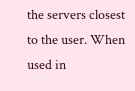the servers closest to the user. When used in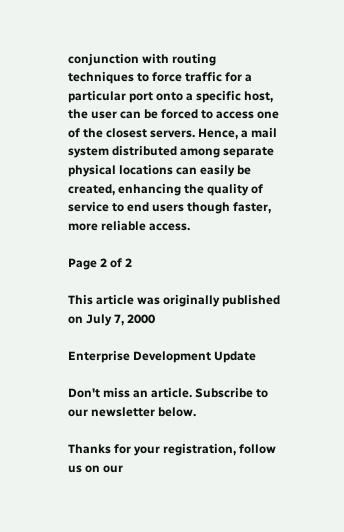conjunction with routing techniques to force traffic for a particular port onto a specific host, the user can be forced to access one of the closest servers. Hence, a mail system distributed among separate physical locations can easily be created, enhancing the quality of service to end users though faster, more reliable access.

Page 2 of 2

This article was originally published on July 7, 2000

Enterprise Development Update

Don't miss an article. Subscribe to our newsletter below.

Thanks for your registration, follow us on our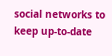social networks to keep up-to-date